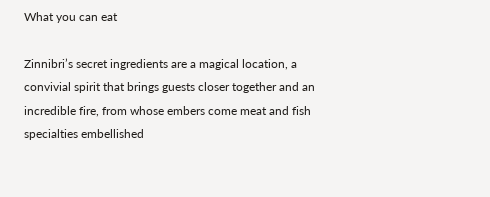What you can eat

Zinnibri’s secret ingredients are a magical location, a convivial spirit that brings guests closer together and an incredible fire, from whose embers come meat and fish specialties embellished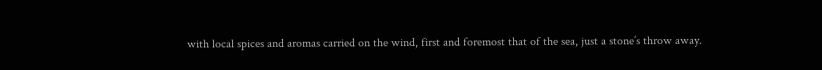with local spices and aromas carried on the wind, first and foremost that of the sea, just a stone’s throw away.